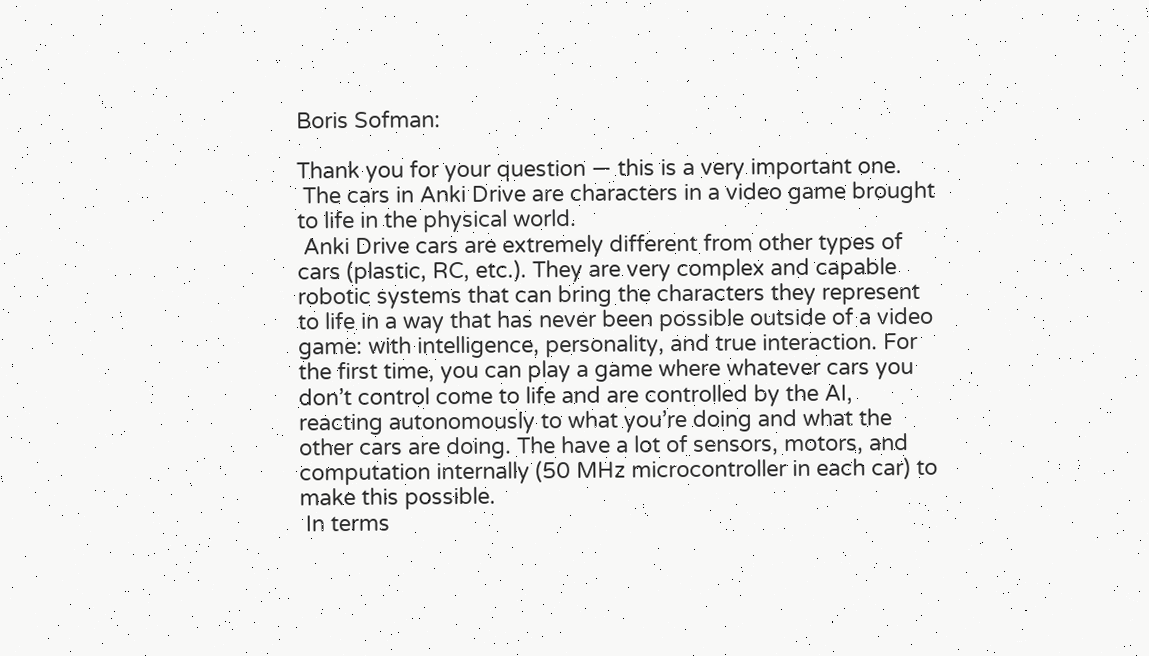Boris Sofman:

Thank you for your question — this is a very important one.
 The cars in Anki Drive are characters in a video game brought to life in the physical world.
 Anki Drive cars are extremely different from other types of cars (plastic, RC, etc.). They are very complex and capable robotic systems that can bring the characters they represent to life in a way that has never been possible outside of a video game: with intelligence, personality, and true interaction. For the first time, you can play a game where whatever cars you don’t control come to life and are controlled by the AI, reacting autonomously to what you’re doing and what the other cars are doing. The have a lot of sensors, motors, and computation internally (50 MHz microcontroller in each car) to make this possible.
 In terms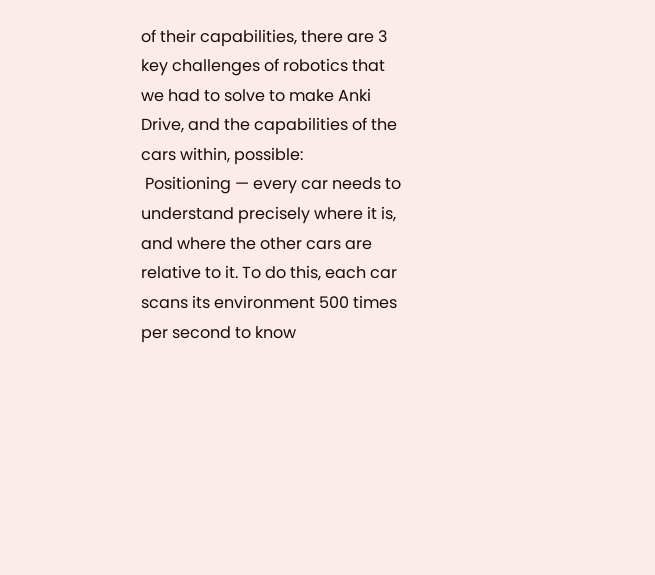of their capabilities, there are 3 key challenges of robotics that we had to solve to make Anki Drive, and the capabilities of the cars within, possible:
 Positioning — every car needs to understand precisely where it is, and where the other cars are relative to it. To do this, each car scans its environment 500 times per second to know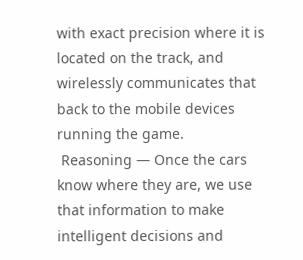with exact precision where it is located on the track, and wirelessly communicates that back to the mobile devices running the game.
 Reasoning — Once the cars know where they are, we use that information to make intelligent decisions and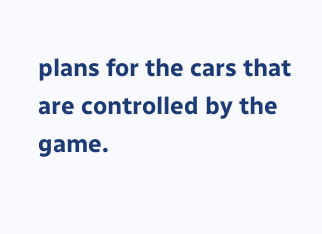plans for the cars that are controlled by the game.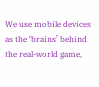We use mobile devices as the ‘brains’ behind the real-world game,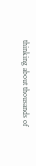thinking about thousands of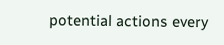potential actions every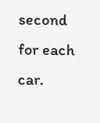second for each car.